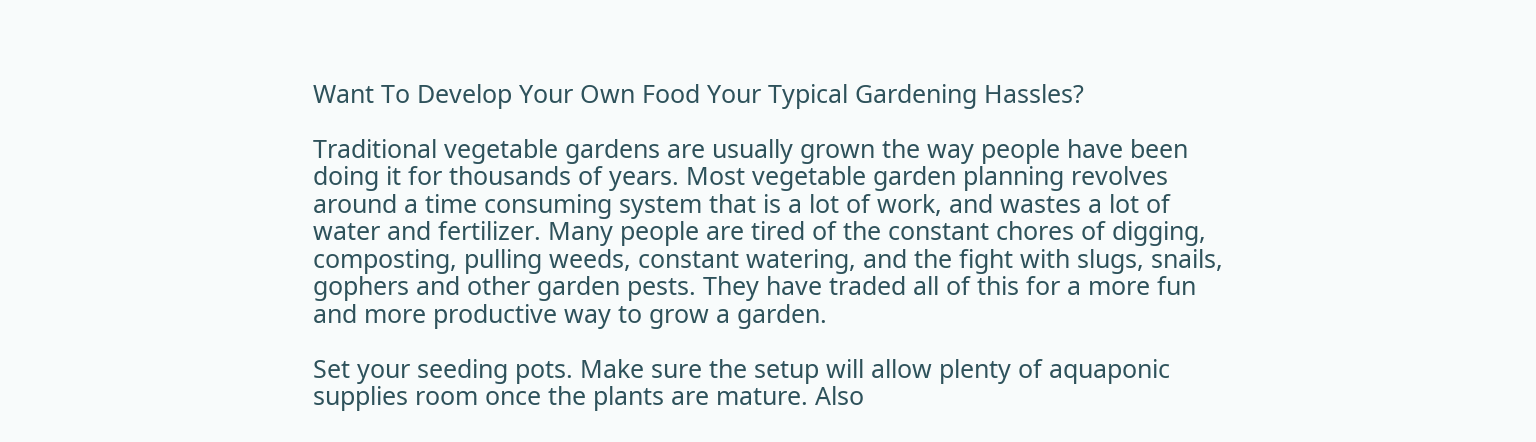Want To Develop Your Own Food Your Typical Gardening Hassles?

Traditional vegetable gardens are usually grown the way people have been doing it for thousands of years. Most vegetable garden planning revolves around a time consuming system that is a lot of work, and wastes a lot of water and fertilizer. Many people are tired of the constant chores of digging, composting, pulling weeds, constant watering, and the fight with slugs, snails, gophers and other garden pests. They have traded all of this for a more fun and more productive way to grow a garden.

Set your seeding pots. Make sure the setup will allow plenty of aquaponic supplies room once the plants are mature. Also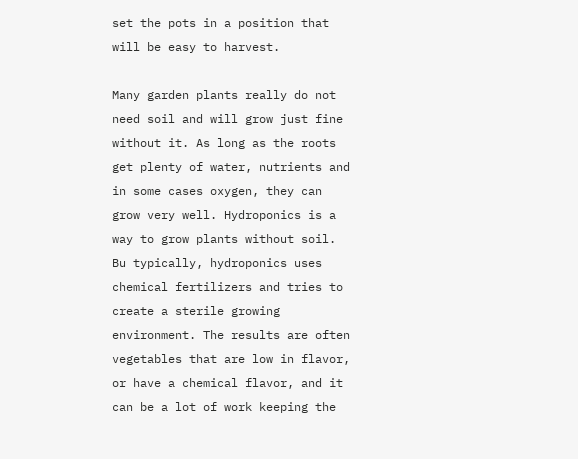set the pots in a position that will be easy to harvest.

Many garden plants really do not need soil and will grow just fine without it. As long as the roots get plenty of water, nutrients and in some cases oxygen, they can grow very well. Hydroponics is a way to grow plants without soil. Bu typically, hydroponics uses chemical fertilizers and tries to create a sterile growing environment. The results are often vegetables that are low in flavor, or have a chemical flavor, and it can be a lot of work keeping the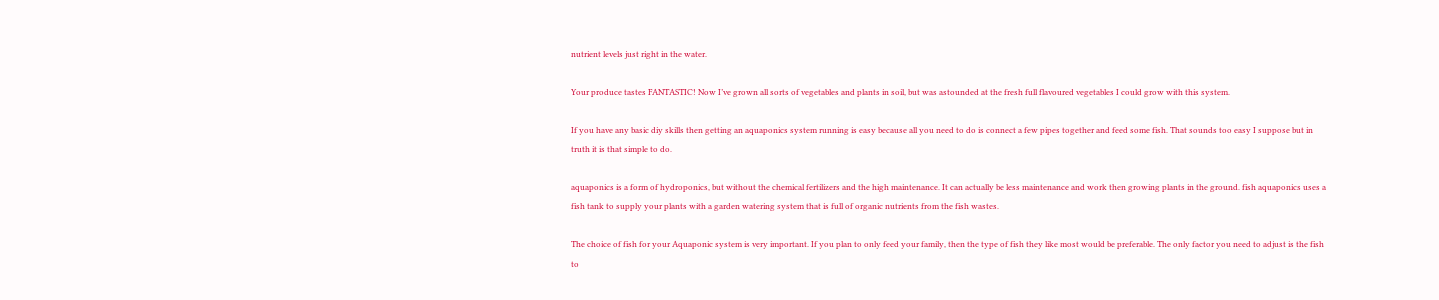nutrient levels just right in the water.

Your produce tastes FANTASTIC! Now I’ve grown all sorts of vegetables and plants in soil, but was astounded at the fresh full flavoured vegetables I could grow with this system.

If you have any basic diy skills then getting an aquaponics system running is easy because all you need to do is connect a few pipes together and feed some fish. That sounds too easy I suppose but in truth it is that simple to do.

aquaponics is a form of hydroponics, but without the chemical fertilizers and the high maintenance. It can actually be less maintenance and work then growing plants in the ground. fish aquaponics uses a fish tank to supply your plants with a garden watering system that is full of organic nutrients from the fish wastes.

The choice of fish for your Aquaponic system is very important. If you plan to only feed your family, then the type of fish they like most would be preferable. The only factor you need to adjust is the fish to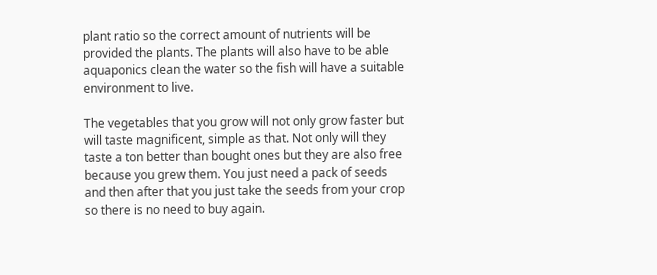plant ratio so the correct amount of nutrients will be provided the plants. The plants will also have to be able aquaponics clean the water so the fish will have a suitable environment to live.

The vegetables that you grow will not only grow faster but will taste magnificent, simple as that. Not only will they taste a ton better than bought ones but they are also free because you grew them. You just need a pack of seeds and then after that you just take the seeds from your crop so there is no need to buy again.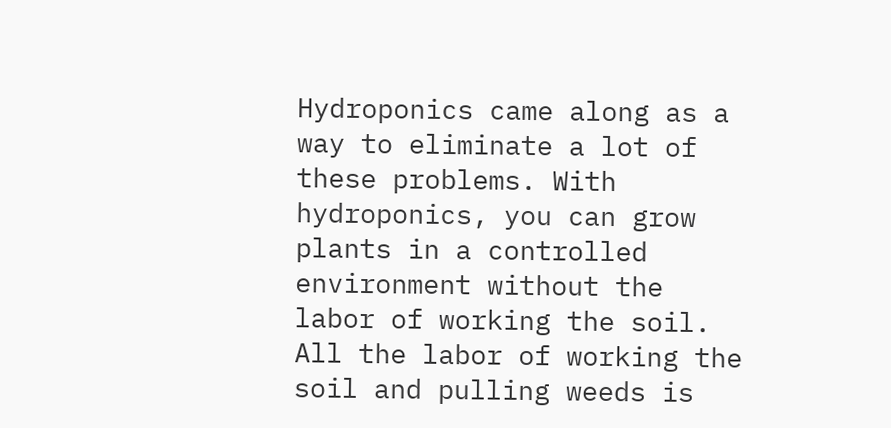Hydroponics came along as a way to eliminate a lot of these problems. With hydroponics, you can grow plants in a controlled environment without the labor of working the soil. All the labor of working the soil and pulling weeds is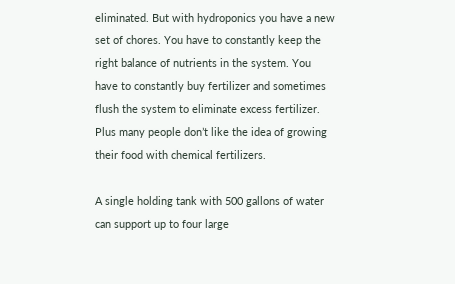eliminated. But with hydroponics you have a new set of chores. You have to constantly keep the right balance of nutrients in the system. You have to constantly buy fertilizer and sometimes flush the system to eliminate excess fertilizer. Plus many people don’t like the idea of growing their food with chemical fertilizers.

A single holding tank with 500 gallons of water can support up to four large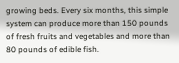growing beds. Every six months, this simple system can produce more than 150 pounds of fresh fruits and vegetables and more than 80 pounds of edible fish.